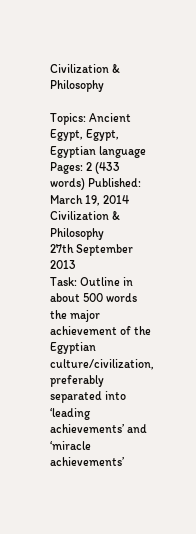Civilization & Philosophy

Topics: Ancient Egypt, Egypt, Egyptian language Pages: 2 (433 words) Published: March 19, 2014
Civilization & Philosophy
27th September 2013
Task: Outline in about 500 words the major achievement of the Egyptian culture/civilization, preferably separated into ‘leading achievements’ and ‘miracle achievements’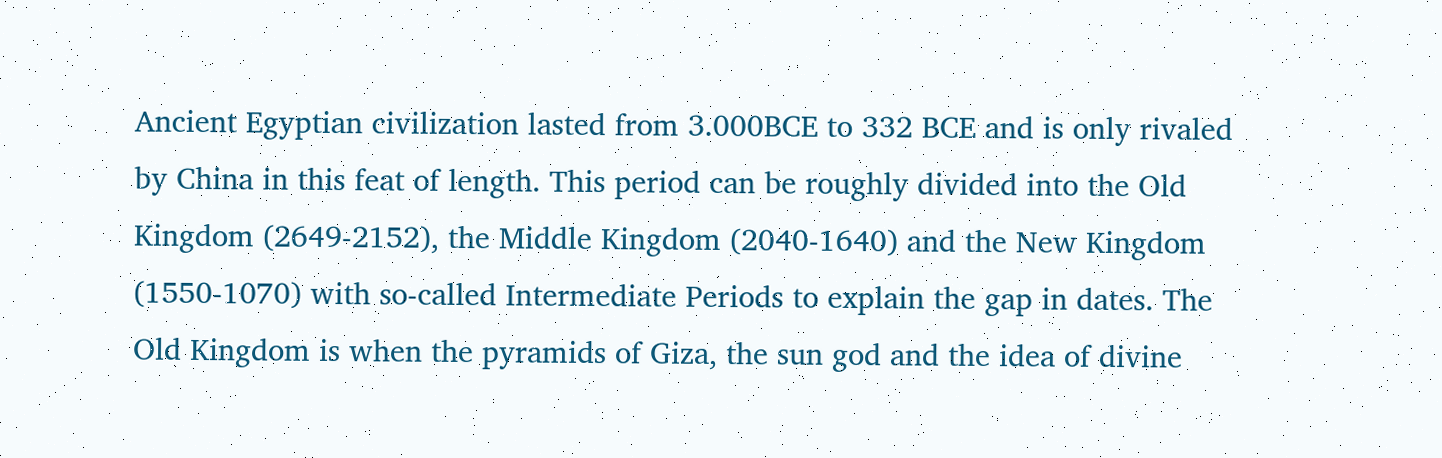Ancient Egyptian civilization lasted from 3.000BCE to 332 BCE and is only rivaled by China in this feat of length. This period can be roughly divided into the Old Kingdom (2649-2152), the Middle Kingdom (2040-1640) and the New Kingdom (1550-1070) with so-called Intermediate Periods to explain the gap in dates. The Old Kingdom is when the pyramids of Giza, the sun god and the idea of divine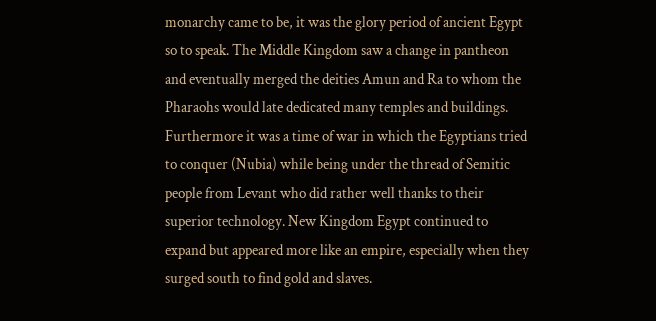monarchy came to be, it was the glory period of ancient Egypt so to speak. The Middle Kingdom saw a change in pantheon and eventually merged the deities Amun and Ra to whom the Pharaohs would late dedicated many temples and buildings. Furthermore it was a time of war in which the Egyptians tried to conquer (Nubia) while being under the thread of Semitic people from Levant who did rather well thanks to their superior technology. New Kingdom Egypt continued to expand but appeared more like an empire, especially when they surged south to find gold and slaves.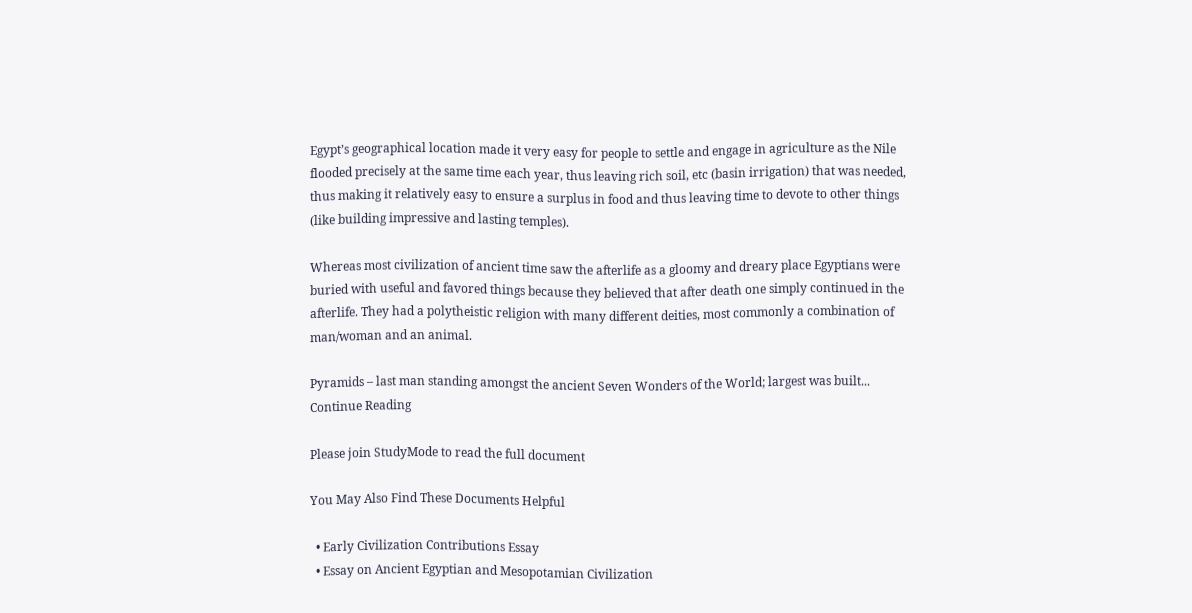Egypt’s geographical location made it very easy for people to settle and engage in agriculture as the Nile flooded precisely at the same time each year, thus leaving rich soil, etc (basin irrigation) that was needed, thus making it relatively easy to ensure a surplus in food and thus leaving time to devote to other things (like building impressive and lasting temples).

Whereas most civilization of ancient time saw the afterlife as a gloomy and dreary place Egyptians were buried with useful and favored things because they believed that after death one simply continued in the afterlife. They had a polytheistic religion with many different deities, most commonly a combination of man/woman and an animal.

Pyramids – last man standing amongst the ancient Seven Wonders of the World; largest was built...
Continue Reading

Please join StudyMode to read the full document

You May Also Find These Documents Helpful

  • Early Civilization Contributions Essay
  • Essay on Ancient Egyptian and Mesopotamian Civilization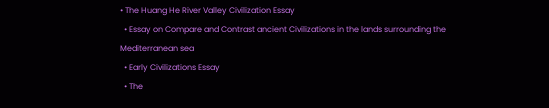• The Huang He River Valley Civilization Essay
  • Essay on Compare and Contrast ancient Civilizations in the lands surrounding the Mediterranean sea
  • Early Civilizations Essay
  • The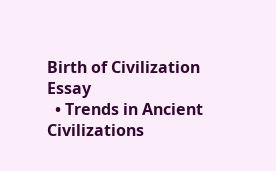Birth of Civilization Essay
  • Trends in Ancient Civilizations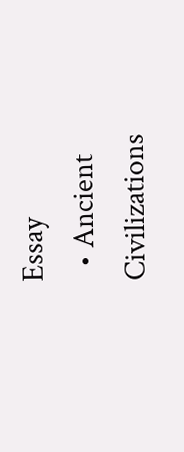Essay
  • Ancient Civilizations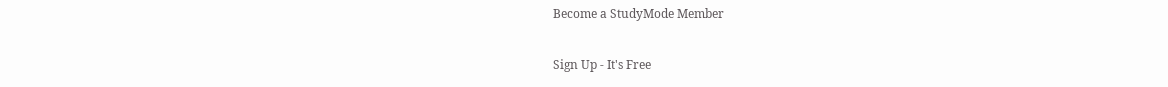Become a StudyMode Member

Sign Up - It's Free